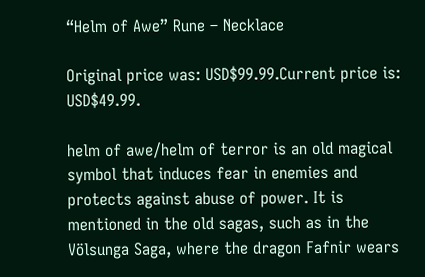“Helm of Awe” Rune – Necklace

Original price was: USD$99.99.Current price is: USD$49.99.

helm of awe/helm of terror is an old magical symbol that induces fear in enemies and protects against abuse of power. It is mentioned in the old sagas, such as in the Völsunga Saga, where the dragon Fafnir wears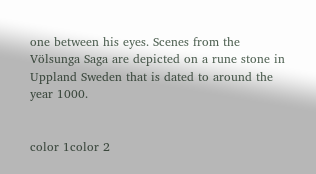one between his eyes. Scenes from the Völsunga Saga are depicted on a rune stone in Uppland Sweden that is dated to around the year 1000.


color 1color 2